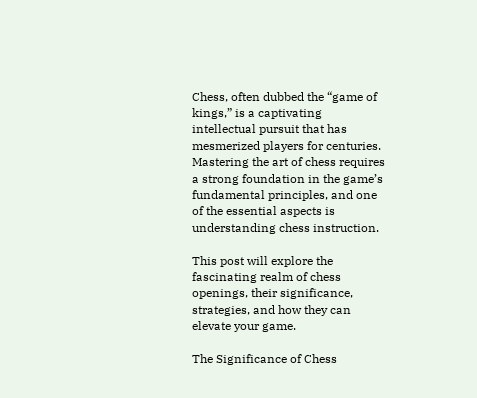Chess, often dubbed the “game of kings,” is a captivating intellectual pursuit that has mesmerized players for centuries. Mastering the art of chess requires a strong foundation in the game’s fundamental principles, and one of the essential aspects is understanding chess instruction.

This post will explore the fascinating realm of chess openings, their significance, strategies, and how they can elevate your game.

The Significance of Chess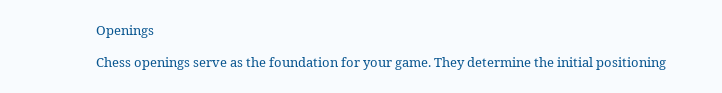Openings

Chess openings serve as the foundation for your game. They determine the initial positioning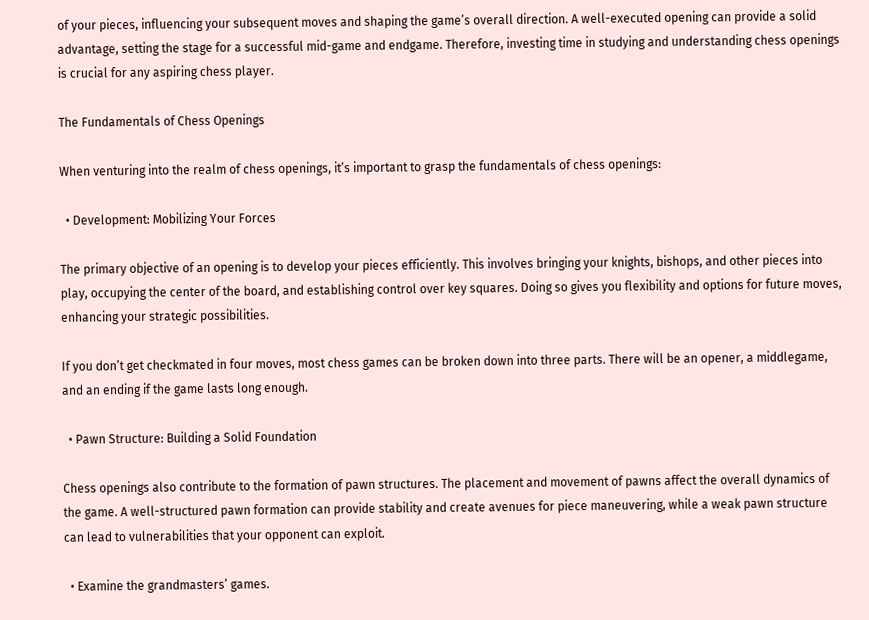of your pieces, influencing your subsequent moves and shaping the game’s overall direction. A well-executed opening can provide a solid advantage, setting the stage for a successful mid-game and endgame. Therefore, investing time in studying and understanding chess openings is crucial for any aspiring chess player.

The Fundamentals of Chess Openings

When venturing into the realm of chess openings, it’s important to grasp the fundamentals of chess openings:

  • Development: Mobilizing Your Forces

The primary objective of an opening is to develop your pieces efficiently. This involves bringing your knights, bishops, and other pieces into play, occupying the center of the board, and establishing control over key squares. Doing so gives you flexibility and options for future moves, enhancing your strategic possibilities.

If you don’t get checkmated in four moves, most chess games can be broken down into three parts. There will be an opener, a middlegame, and an ending if the game lasts long enough.

  • Pawn Structure: Building a Solid Foundation

Chess openings also contribute to the formation of pawn structures. The placement and movement of pawns affect the overall dynamics of the game. A well-structured pawn formation can provide stability and create avenues for piece maneuvering, while a weak pawn structure can lead to vulnerabilities that your opponent can exploit.

  • Examine the grandmasters’ games.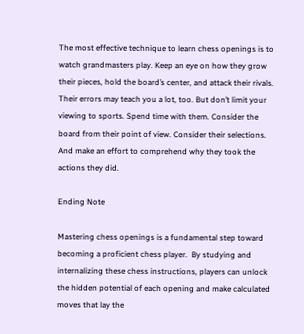The most effective technique to learn chess openings is to watch grandmasters play. Keep an eye on how they grow their pieces, hold the board’s center, and attack their rivals. Their errors may teach you a lot, too. But don’t limit your viewing to sports. Spend time with them. Consider the board from their point of view. Consider their selections. And make an effort to comprehend why they took the actions they did.

Ending Note

Mastering chess openings is a fundamental step toward becoming a proficient chess player.  By studying and internalizing these chess instructions, players can unlock the hidden potential of each opening and make calculated moves that lay the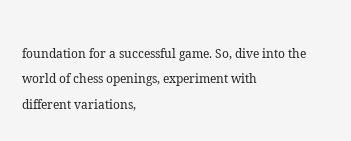foundation for a successful game. So, dive into the world of chess openings, experiment with different variations,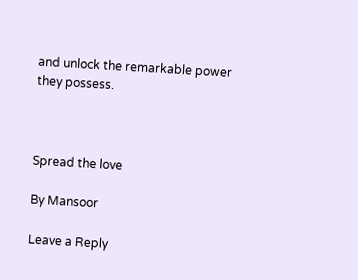and unlock the remarkable power they possess.



Spread the love

By Mansoor

Leave a Reply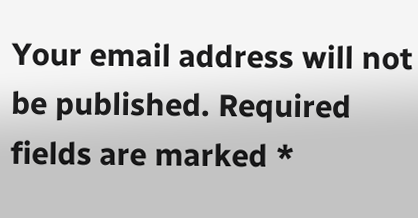Your email address will not be published. Required fields are marked *